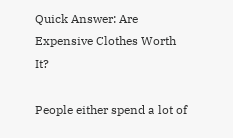Quick Answer: Are Expensive Clothes Worth It?

People either spend a lot of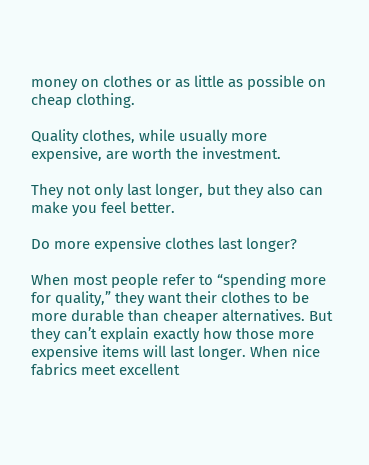money on clothes or as little as possible on cheap clothing.

Quality clothes, while usually more expensive, are worth the investment.

They not only last longer, but they also can make you feel better.

Do more expensive clothes last longer?

When most people refer to “spending more for quality,” they want their clothes to be more durable than cheaper alternatives. But they can’t explain exactly how those more expensive items will last longer. When nice fabrics meet excellent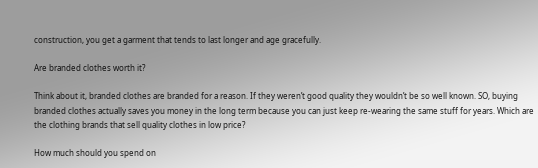construction, you get a garment that tends to last longer and age gracefully.

Are branded clothes worth it?

Think about it, branded clothes are branded for a reason. If they weren’t good quality they wouldn’t be so well known. SO, buying branded clothes actually saves you money in the long term because you can just keep re-wearing the same stuff for years. Which are the clothing brands that sell quality clothes in low price?

How much should you spend on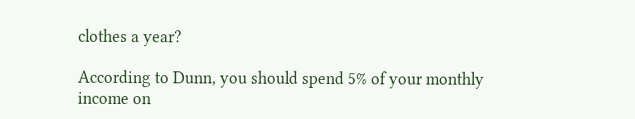clothes a year?

According to Dunn, you should spend 5% of your monthly income on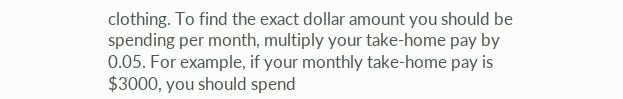clothing. To find the exact dollar amount you should be spending per month, multiply your take-home pay by 0.05. For example, if your monthly take-home pay is $3000, you should spend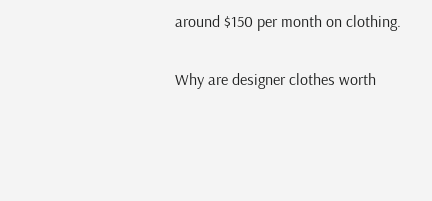around $150 per month on clothing.

Why are designer clothes worth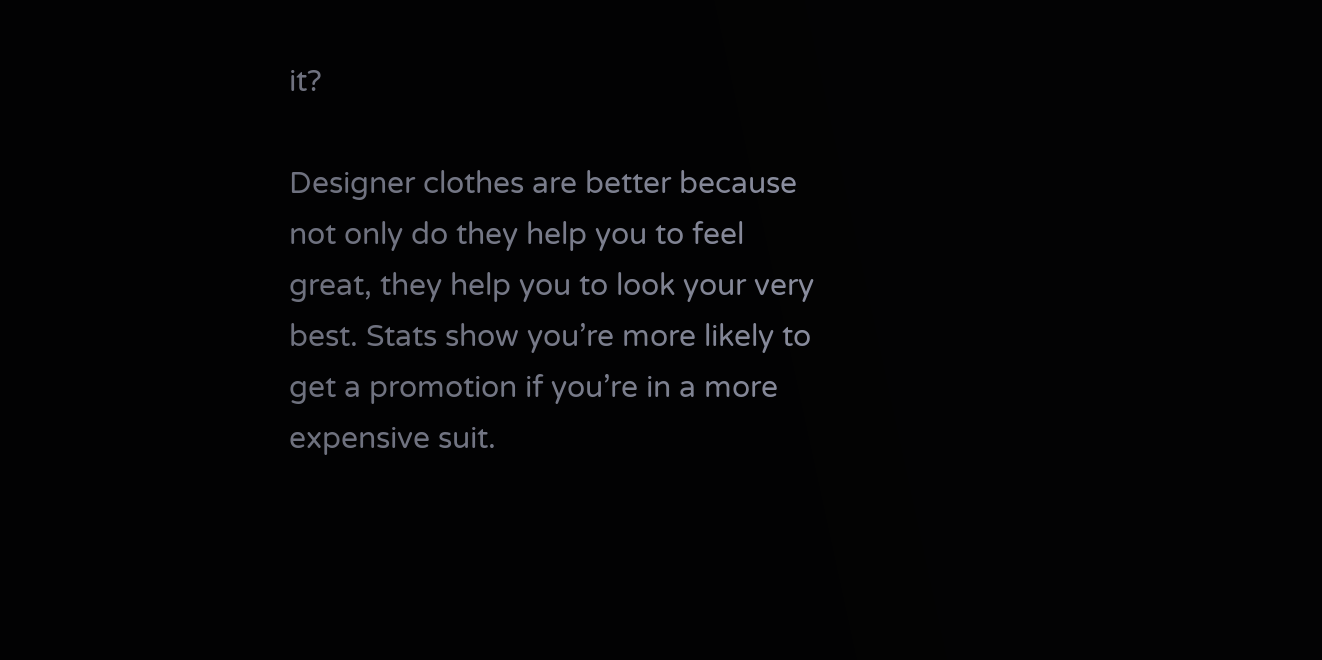it?

Designer clothes are better because not only do they help you to feel great, they help you to look your very best. Stats show you’re more likely to get a promotion if you’re in a more expensive suit.